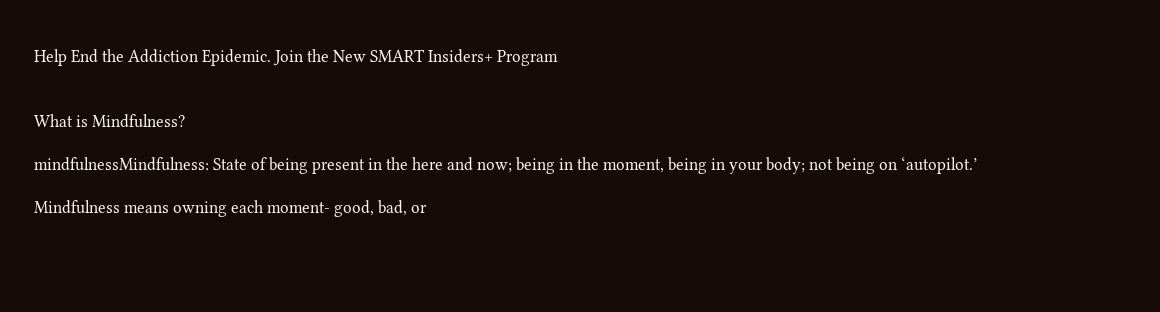Help End the Addiction Epidemic. Join the New SMART Insiders+ Program


What is Mindfulness?

mindfulnessMindfulness: State of being present in the here and now; being in the moment, being in your body; not being on ‘autopilot.’

Mindfulness means owning each moment- good, bad, or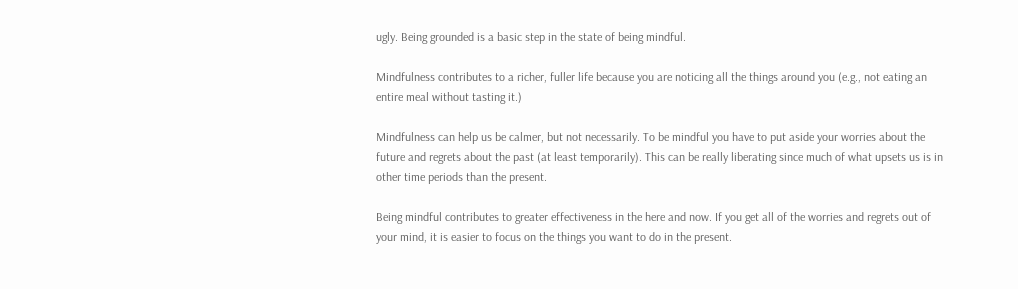ugly. Being grounded is a basic step in the state of being mindful.

Mindfulness contributes to a richer, fuller life because you are noticing all the things around you (e.g., not eating an entire meal without tasting it.)

Mindfulness can help us be calmer, but not necessarily. To be mindful you have to put aside your worries about the future and regrets about the past (at least temporarily). This can be really liberating since much of what upsets us is in other time periods than the present.

Being mindful contributes to greater effectiveness in the here and now. If you get all of the worries and regrets out of your mind, it is easier to focus on the things you want to do in the present.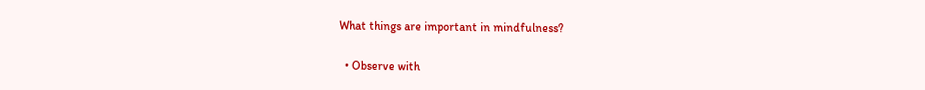What things are important in mindfulness?

  • Observe with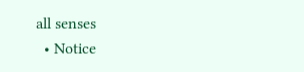all senses
  • Notice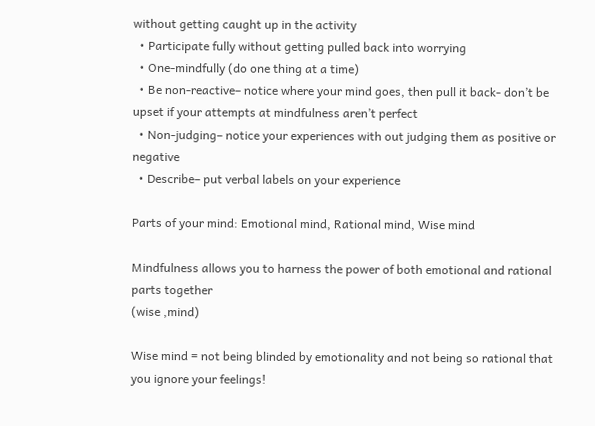without getting caught up in the activity
  • Participate fully without getting pulled back into worrying
  • One-mindfully (do one thing at a time)
  • Be non-reactive– notice where your mind goes, then pull it back- don’t be upset if your attempts at mindfulness aren’t perfect
  • Non-judging– notice your experiences with out judging them as positive or negative
  • Describe– put verbal labels on your experience

Parts of your mind: Emotional mind, Rational mind, Wise mind

Mindfulness allows you to harness the power of both emotional and rational parts together
(wise ,mind)

Wise mind = not being blinded by emotionality and not being so rational that you ignore your feelings!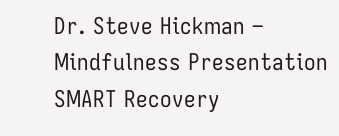Dr. Steve Hickman – Mindfulness Presentation
SMART Recovery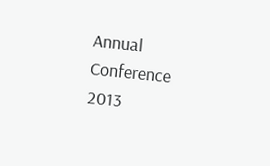Annual Conference 2013